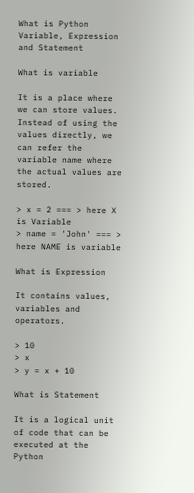What is Python Variable, Expression and Statement

What is variable

It is a place where we can store values. Instead of using the values directly, we can refer the variable name where the actual values are stored.

> x = 2 === > here X is Variable
> name = 'John' === > here NAME is variable

What is Expression

It contains values, variables and operators.

> 10
> x
> y = x + 10

What is Statement

It is a logical unit of code that can be executed at the Python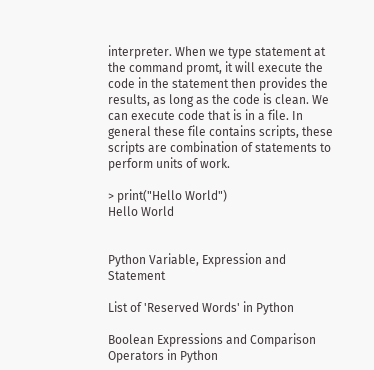interpreter. When we type statement at the command promt, it will execute the code in the statement then provides the results, as long as the code is clean. We can execute code that is in a file. In general these file contains scripts, these scripts are combination of statements to perform units of work.

> print("Hello World")
Hello World


Python Variable, Expression and Statement

List of 'Reserved Words' in Python

Boolean Expressions and Comparison Operators in Python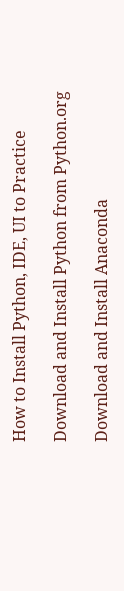How to Install Python, IDE, UI to Practice

Download and Install Python from Python.org

Download and Install Anaconda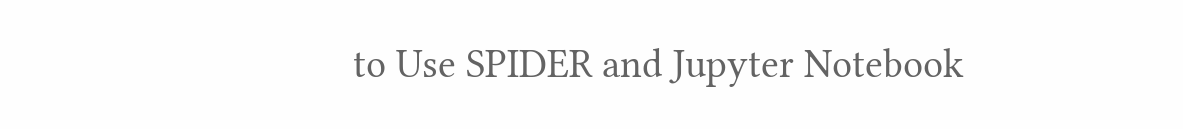to Use SPIDER and Jupyter Notebook